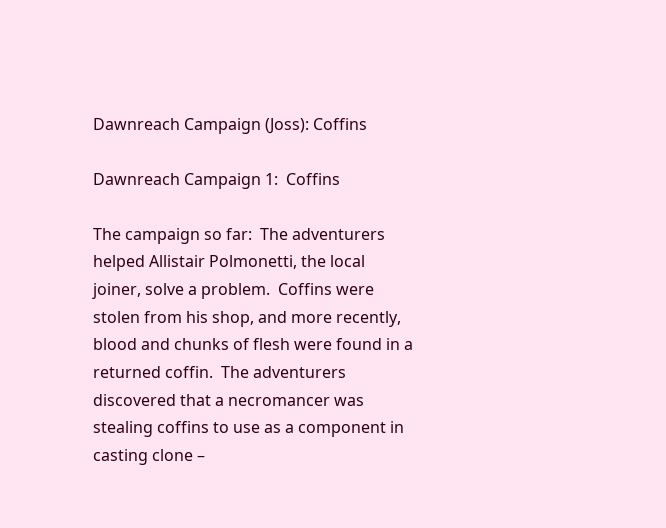Dawnreach Campaign (Joss): Coffins

Dawnreach Campaign 1:  Coffins

The campaign so far:  The adventurers helped Allistair Polmonetti, the local joiner, solve a problem.  Coffins were stolen from his shop, and more recently, blood and chunks of flesh were found in a returned coffin.  The adventurers discovered that a necromancer was stealing coffins to use as a component in casting clone –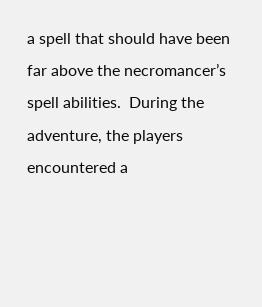a spell that should have been far above the necromancer’s spell abilities.  During the adventure, the players encountered a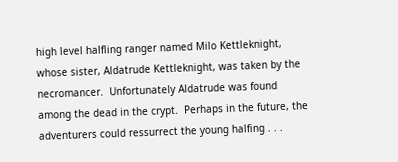high level halfling ranger named Milo Kettleknight, whose sister, Aldatrude Kettleknight, was taken by the necromancer.  Unfortunately Aldatrude was found among the dead in the crypt.  Perhaps in the future, the adventurers could ressurrect the young halfing . . .